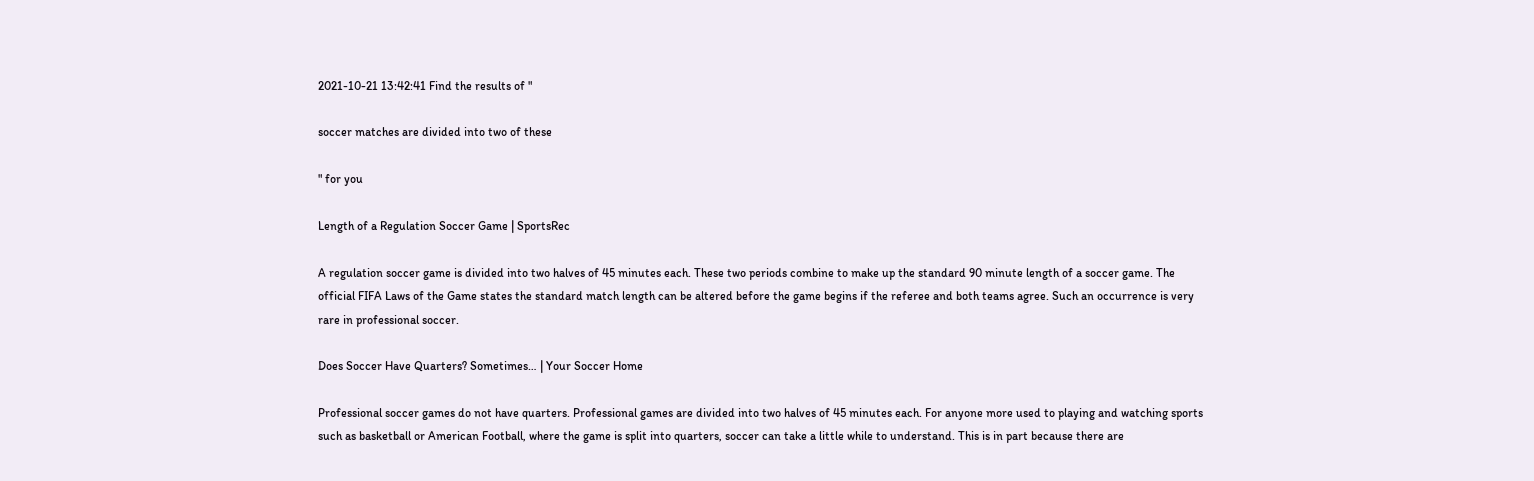2021-10-21 13:42:41 Find the results of "

soccer matches are divided into two of these

" for you

Length of a Regulation Soccer Game | SportsRec

A regulation soccer game is divided into two halves of 45 minutes each. These two periods combine to make up the standard 90 minute length of a soccer game. The official FIFA Laws of the Game states the standard match length can be altered before the game begins if the referee and both teams agree. Such an occurrence is very rare in professional soccer.

Does Soccer Have Quarters? Sometimes… | Your Soccer Home

Professional soccer games do not have quarters. Professional games are divided into two halves of 45 minutes each. For anyone more used to playing and watching sports such as basketball or American Football, where the game is split into quarters, soccer can take a little while to understand. This is in part because there are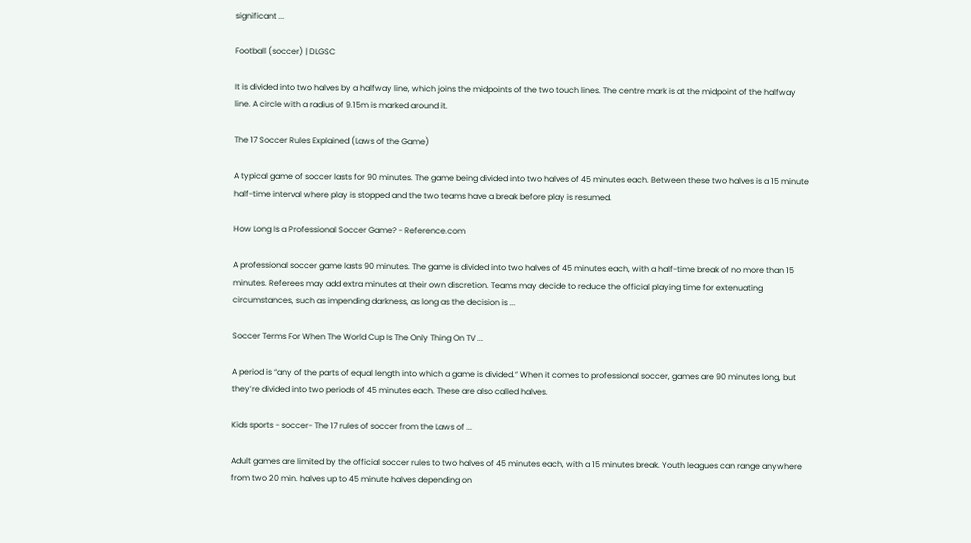significant ...

Football (soccer) | DLGSC

It is divided into two halves by a halfway line, which joins the midpoints of the two touch lines. The centre mark is at the midpoint of the halfway line. A circle with a radius of 9.15m is marked around it.

The 17 Soccer Rules Explained (Laws of the Game)

A typical game of soccer lasts for 90 minutes. The game being divided into two halves of 45 minutes each. Between these two halves is a 15 minute half-time interval where play is stopped and the two teams have a break before play is resumed.

How Long Is a Professional Soccer Game? - Reference.com

A professional soccer game lasts 90 minutes. The game is divided into two halves of 45 minutes each, with a half-time break of no more than 15 minutes. Referees may add extra minutes at their own discretion. Teams may decide to reduce the official playing time for extenuating circumstances, such as impending darkness, as long as the decision is ...

Soccer Terms For When The World Cup Is The Only Thing On TV ...

A period is “any of the parts of equal length into which a game is divided.” When it comes to professional soccer, games are 90 minutes long, but they’re divided into two periods of 45 minutes each. These are also called halves.

Kids sports - soccer- The 17 rules of soccer from the Laws of ...

Adult games are limited by the official soccer rules to two halves of 45 minutes each, with a 15 minutes break. Youth leagues can range anywhere from two 20 min. halves up to 45 minute halves depending on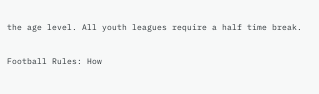the age level. All youth leagues require a half time break.

Football Rules: How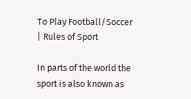To Play Football/Soccer | Rules of Sport

In parts of the world the sport is also known as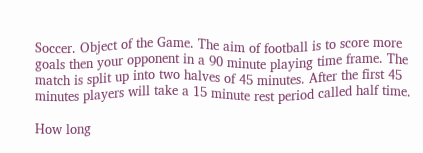Soccer. Object of the Game. The aim of football is to score more goals then your opponent in a 90 minute playing time frame. The match is split up into two halves of 45 minutes. After the first 45 minutes players will take a 15 minute rest period called half time.

How long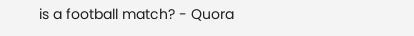is a football match? - Quora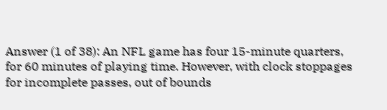Answer (1 of 38): An NFL game has four 15-minute quarters, for 60 minutes of playing time. However, with clock stoppages for incomplete passes, out of bounds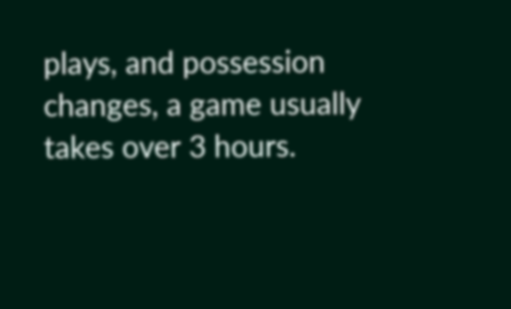plays, and possession changes, a game usually takes over 3 hours.